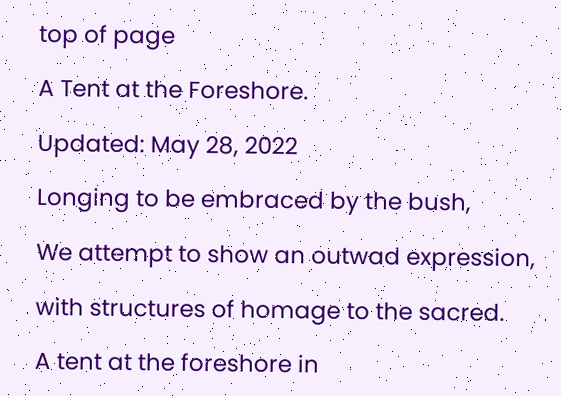top of page

A Tent at the Foreshore.

Updated: May 28, 2022

Longing to be embraced by the bush,

We attempt to show an outwad expression,

with structures of homage to the sacred.

A tent at the foreshore in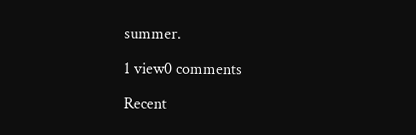summer.

1 view0 comments

Recent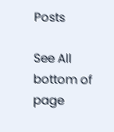Posts

See All
bottom of page